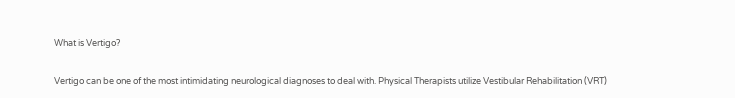What is Vertigo?

Vertigo can be one of the most intimidating neurological diagnoses to deal with. Physical Therapists utilize Vestibular Rehabilitation (VRT)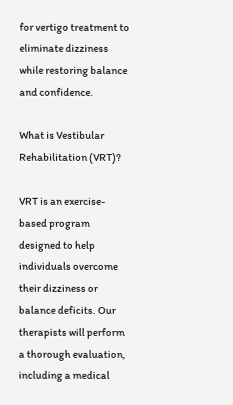for vertigo treatment to eliminate dizziness while restoring balance and confidence.

What is Vestibular Rehabilitation (VRT)?

VRT is an exercise-based program designed to help individuals overcome their dizziness or balance deficits. Our therapists will perform a thorough evaluation, including a medical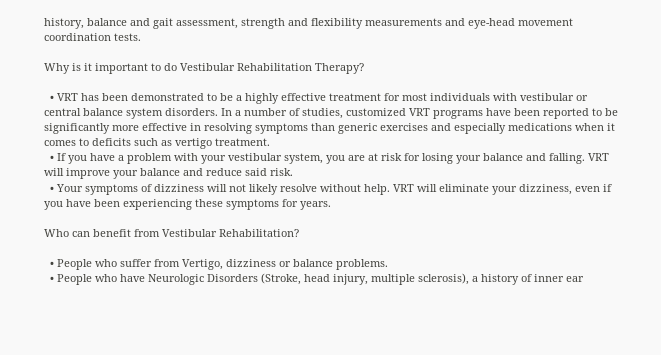history, balance and gait assessment, strength and flexibility measurements and eye-head movement coordination tests.

Why is it important to do Vestibular Rehabilitation Therapy?

  • VRT has been demonstrated to be a highly effective treatment for most individuals with vestibular or central balance system disorders. In a number of studies, customized VRT programs have been reported to be significantly more effective in resolving symptoms than generic exercises and especially medications when it comes to deficits such as vertigo treatment.
  • If you have a problem with your vestibular system, you are at risk for losing your balance and falling. VRT will improve your balance and reduce said risk.
  • Your symptoms of dizziness will not likely resolve without help. VRT will eliminate your dizziness, even if you have been experiencing these symptoms for years.

Who can benefit from Vestibular Rehabilitation?

  • People who suffer from Vertigo, dizziness or balance problems.
  • People who have Neurologic Disorders (Stroke, head injury, multiple sclerosis), a history of inner ear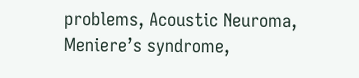problems, Acoustic Neuroma, Meniere’s syndrome,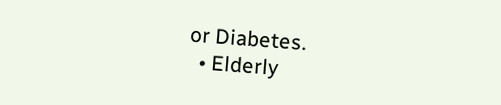or Diabetes.
  • Elderly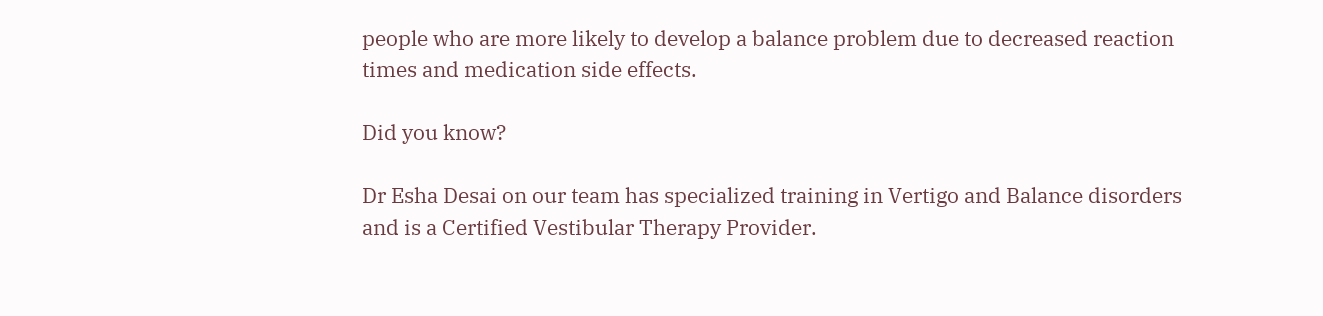people who are more likely to develop a balance problem due to decreased reaction times and medication side effects.

Did you know?

Dr Esha Desai on our team has specialized training in Vertigo and Balance disorders and is a Certified Vestibular Therapy Provider.